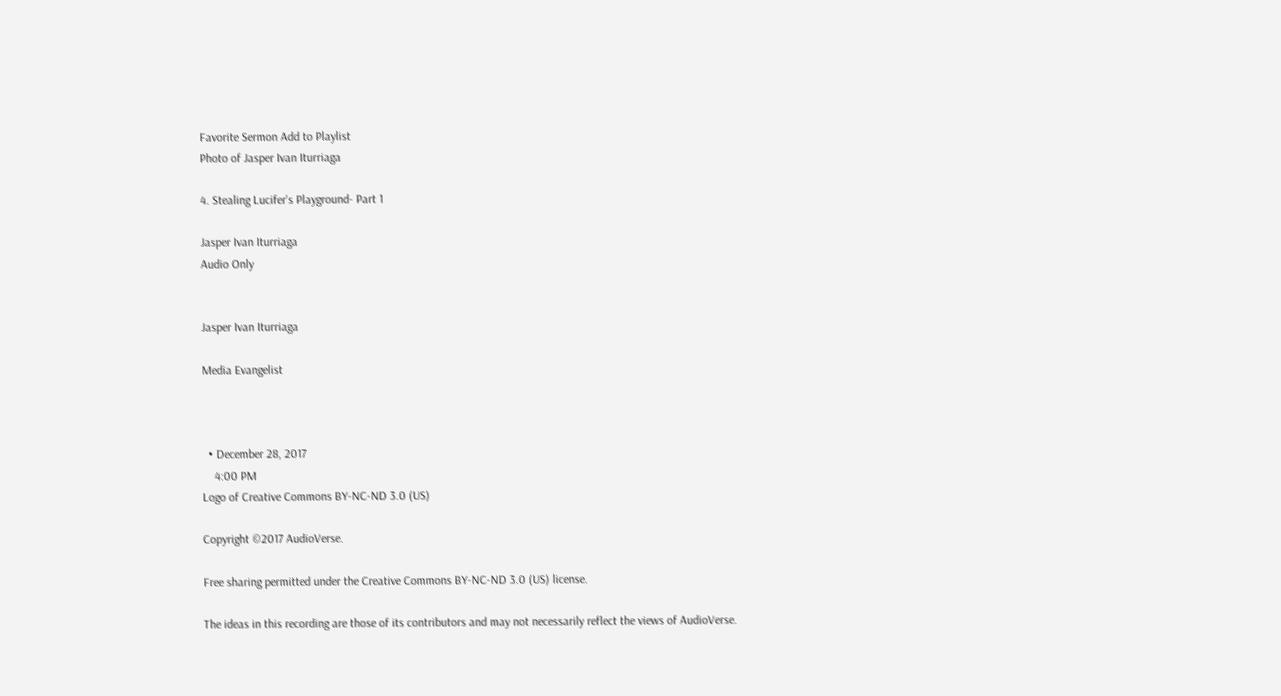Favorite Sermon Add to Playlist
Photo of Jasper Ivan Iturriaga

4. Stealing Lucifer's Playground- Part 1

Jasper Ivan Iturriaga
Audio Only


Jasper Ivan Iturriaga

Media Evangelist



  • December 28, 2017
    4:00 PM
Logo of Creative Commons BY-NC-ND 3.0 (US)

Copyright ©2017 AudioVerse.

Free sharing permitted under the Creative Commons BY-NC-ND 3.0 (US) license.

The ideas in this recording are those of its contributors and may not necessarily reflect the views of AudioVerse.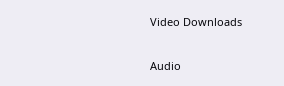Video Downloads

Audio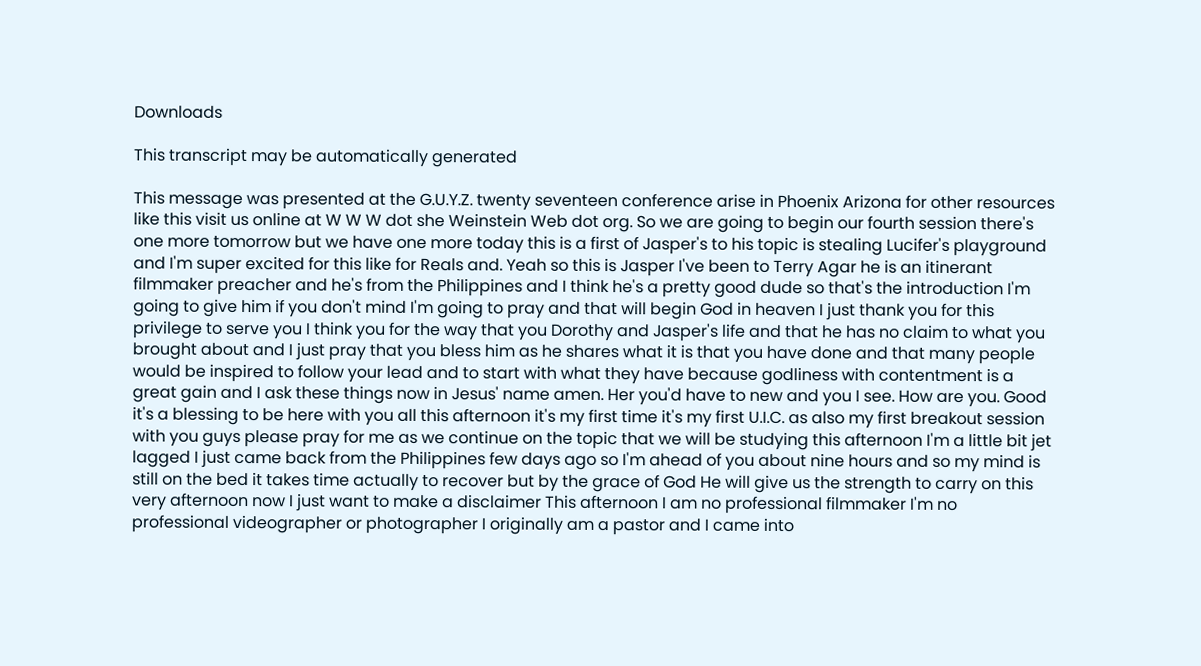Downloads

This transcript may be automatically generated

This message was presented at the G.U.Y.Z. twenty seventeen conference arise in Phoenix Arizona for other resources like this visit us online at W W W dot she Weinstein Web dot org. So we are going to begin our fourth session there's one more tomorrow but we have one more today this is a first of Jasper's to his topic is stealing Lucifer's playground and I'm super excited for this like for Reals and. Yeah so this is Jasper I've been to Terry Agar he is an itinerant filmmaker preacher and he's from the Philippines and I think he's a pretty good dude so that's the introduction I'm going to give him if you don't mind I'm going to pray and that will begin God in heaven I just thank you for this privilege to serve you I think you for the way that you Dorothy and Jasper's life and that he has no claim to what you brought about and I just pray that you bless him as he shares what it is that you have done and that many people would be inspired to follow your lead and to start with what they have because godliness with contentment is a great gain and I ask these things now in Jesus' name amen. Her you'd have to new and you I see. How are you. Good it's a blessing to be here with you all this afternoon it's my first time it's my first U.I.C. as also my first breakout session with you guys please pray for me as we continue on the topic that we will be studying this afternoon I'm a little bit jet lagged I just came back from the Philippines few days ago so I'm ahead of you about nine hours and so my mind is still on the bed it takes time actually to recover but by the grace of God He will give us the strength to carry on this very afternoon now I just want to make a disclaimer This afternoon I am no professional filmmaker I'm no professional videographer or photographer I originally am a pastor and I came into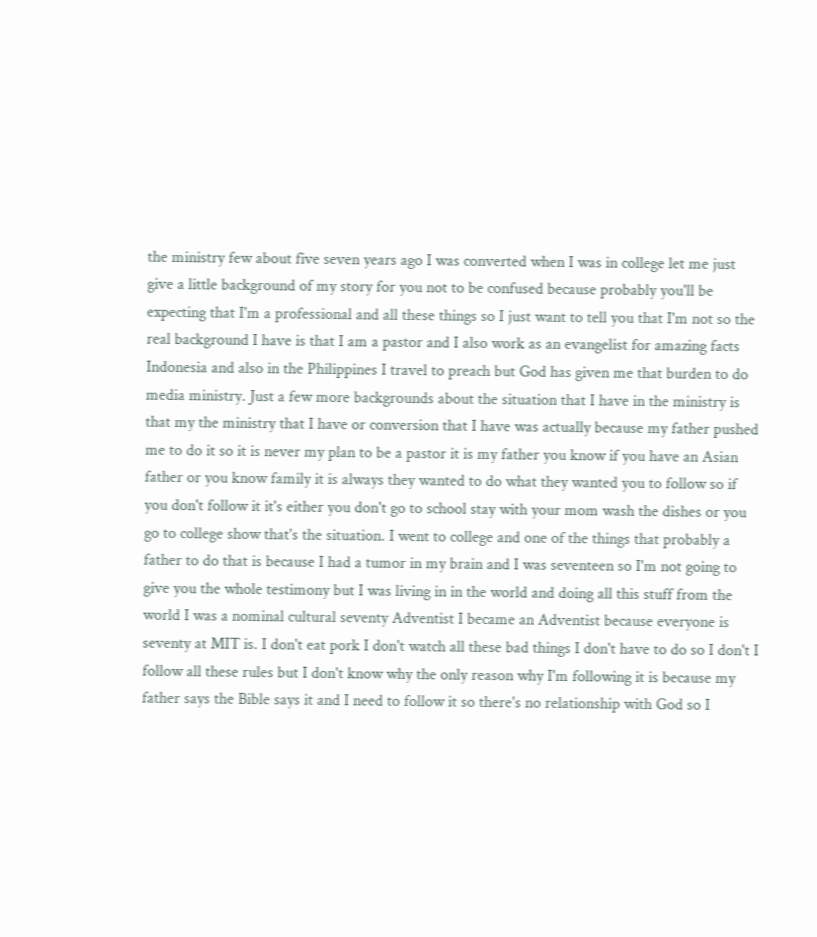the ministry few about five seven years ago I was converted when I was in college let me just give a little background of my story for you not to be confused because probably you'll be expecting that I'm a professional and all these things so I just want to tell you that I'm not so the real background I have is that I am a pastor and I also work as an evangelist for amazing facts Indonesia and also in the Philippines I travel to preach but God has given me that burden to do media ministry. Just a few more backgrounds about the situation that I have in the ministry is that my the ministry that I have or conversion that I have was actually because my father pushed me to do it so it is never my plan to be a pastor it is my father you know if you have an Asian father or you know family it is always they wanted to do what they wanted you to follow so if you don't follow it it's either you don't go to school stay with your mom wash the dishes or you go to college show that's the situation. I went to college and one of the things that probably a father to do that is because I had a tumor in my brain and I was seventeen so I'm not going to give you the whole testimony but I was living in in the world and doing all this stuff from the world I was a nominal cultural seventy Adventist I became an Adventist because everyone is seventy at MIT is. I don't eat pork I don't watch all these bad things I don't have to do so I don't I follow all these rules but I don't know why the only reason why I'm following it is because my father says the Bible says it and I need to follow it so there's no relationship with God so I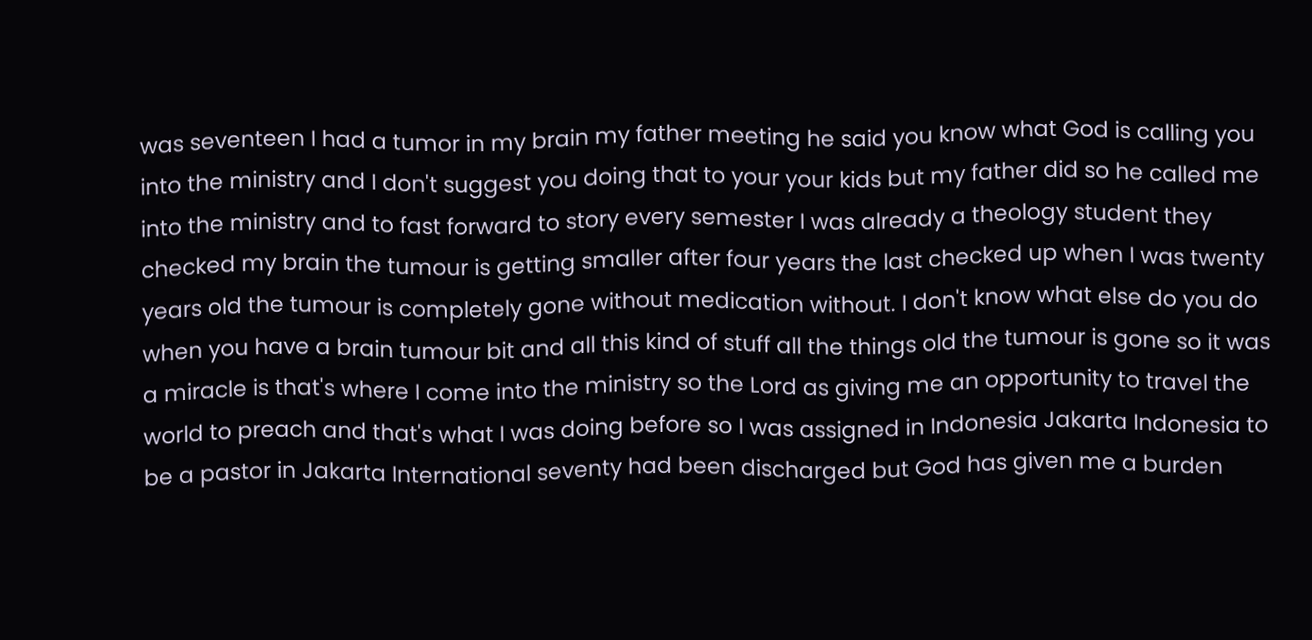was seventeen I had a tumor in my brain my father meeting he said you know what God is calling you into the ministry and I don't suggest you doing that to your your kids but my father did so he called me into the ministry and to fast forward to story every semester I was already a theology student they checked my brain the tumour is getting smaller after four years the last checked up when I was twenty years old the tumour is completely gone without medication without. I don't know what else do you do when you have a brain tumour bit and all this kind of stuff all the things old the tumour is gone so it was a miracle is that's where I come into the ministry so the Lord as giving me an opportunity to travel the world to preach and that's what I was doing before so I was assigned in Indonesia Jakarta Indonesia to be a pastor in Jakarta International seventy had been discharged but God has given me a burden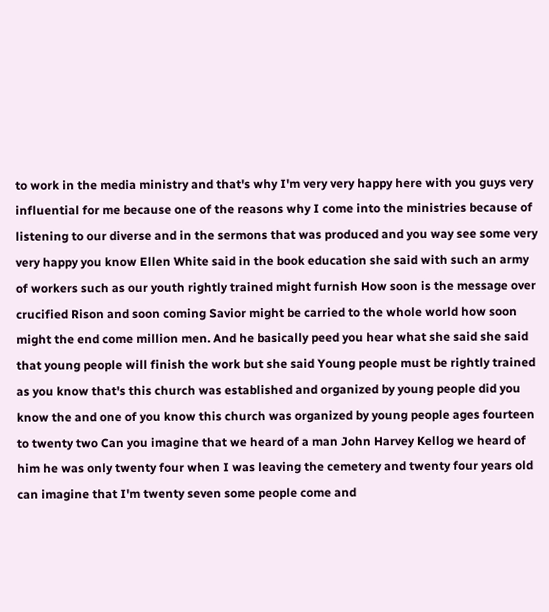to work in the media ministry and that's why I'm very very happy here with you guys very influential for me because one of the reasons why I come into the ministries because of listening to our diverse and in the sermons that was produced and you way see some very very happy you know Ellen White said in the book education she said with such an army of workers such as our youth rightly trained might furnish How soon is the message over crucified Rison and soon coming Savior might be carried to the whole world how soon might the end come million men. And he basically peed you hear what she said she said that young people will finish the work but she said Young people must be rightly trained as you know that's this church was established and organized by young people did you know the and one of you know this church was organized by young people ages fourteen to twenty two Can you imagine that we heard of a man John Harvey Kellog we heard of him he was only twenty four when I was leaving the cemetery and twenty four years old can imagine that I'm twenty seven some people come and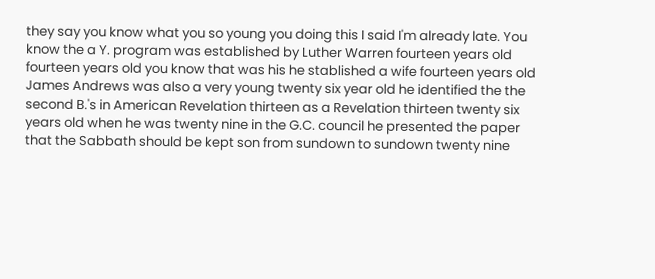they say you know what you so young you doing this I said I'm already late. You know the a Y. program was established by Luther Warren fourteen years old fourteen years old you know that was his he stablished a wife fourteen years old James Andrews was also a very young twenty six year old he identified the the second B.'s in American Revelation thirteen as a Revelation thirteen twenty six years old when he was twenty nine in the G.C. council he presented the paper that the Sabbath should be kept son from sundown to sundown twenty nine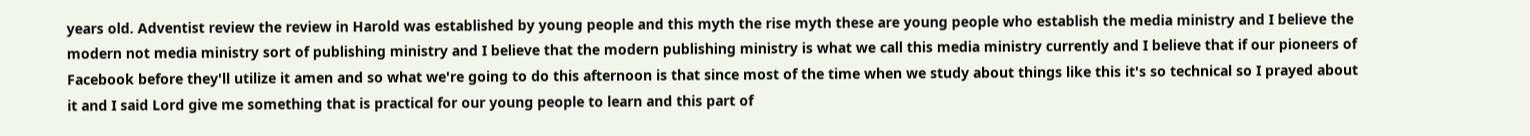years old. Adventist review the review in Harold was established by young people and this myth the rise myth these are young people who establish the media ministry and I believe the modern not media ministry sort of publishing ministry and I believe that the modern publishing ministry is what we call this media ministry currently and I believe that if our pioneers of Facebook before they'll utilize it amen and so what we're going to do this afternoon is that since most of the time when we study about things like this it's so technical so I prayed about it and I said Lord give me something that is practical for our young people to learn and this part of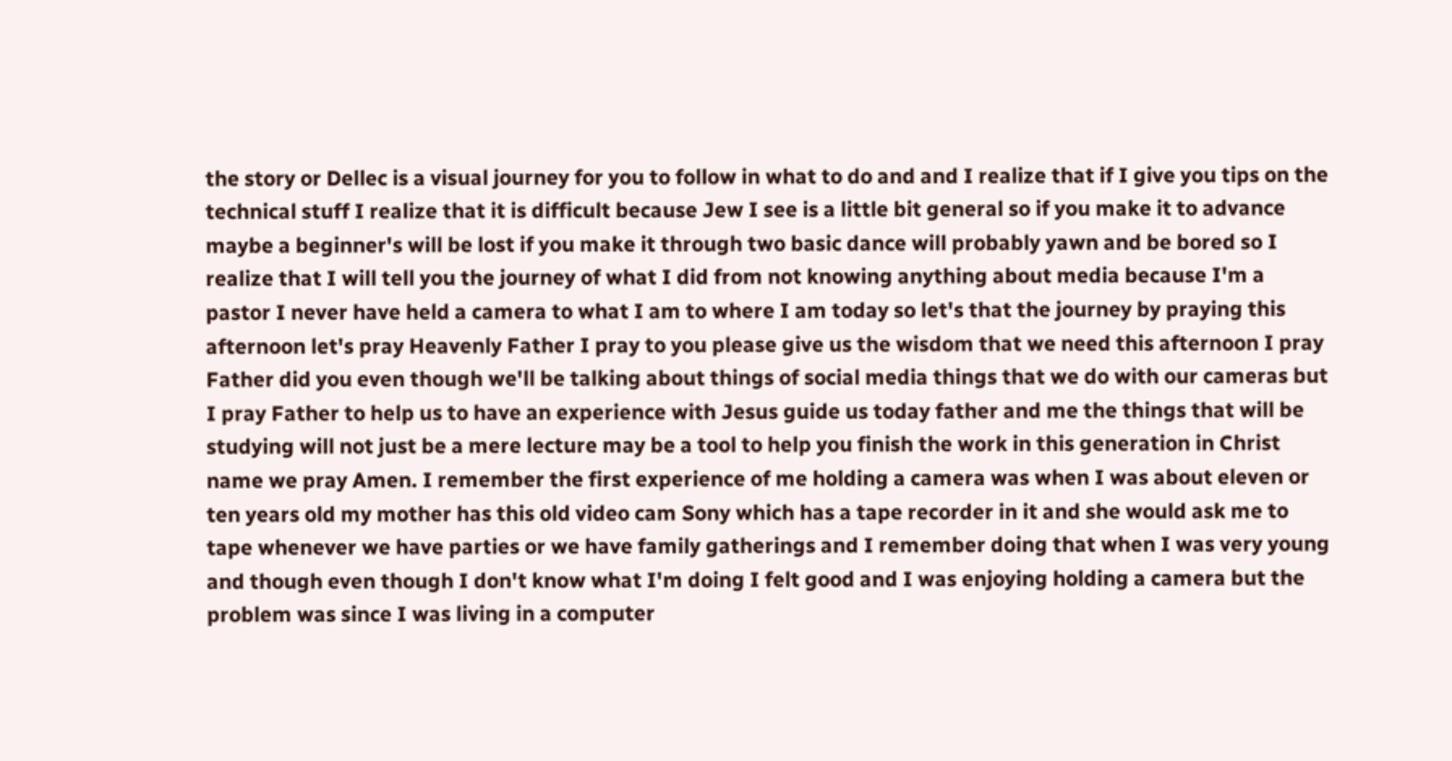the story or Dellec is a visual journey for you to follow in what to do and and I realize that if I give you tips on the technical stuff I realize that it is difficult because Jew I see is a little bit general so if you make it to advance maybe a beginner's will be lost if you make it through two basic dance will probably yawn and be bored so I realize that I will tell you the journey of what I did from not knowing anything about media because I'm a pastor I never have held a camera to what I am to where I am today so let's that the journey by praying this afternoon let's pray Heavenly Father I pray to you please give us the wisdom that we need this afternoon I pray Father did you even though we'll be talking about things of social media things that we do with our cameras but I pray Father to help us to have an experience with Jesus guide us today father and me the things that will be studying will not just be a mere lecture may be a tool to help you finish the work in this generation in Christ name we pray Amen. I remember the first experience of me holding a camera was when I was about eleven or ten years old my mother has this old video cam Sony which has a tape recorder in it and she would ask me to tape whenever we have parties or we have family gatherings and I remember doing that when I was very young and though even though I don't know what I'm doing I felt good and I was enjoying holding a camera but the problem was since I was living in a computer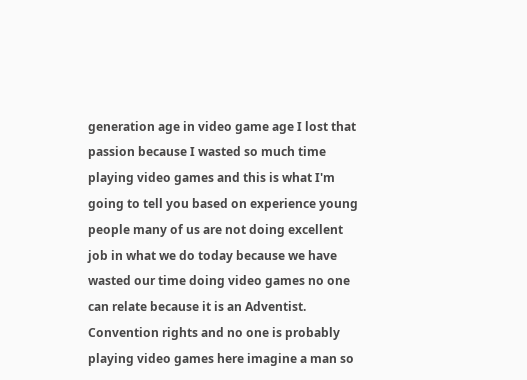generation age in video game age I lost that passion because I wasted so much time playing video games and this is what I'm going to tell you based on experience young people many of us are not doing excellent job in what we do today because we have wasted our time doing video games no one can relate because it is an Adventist. Convention rights and no one is probably playing video games here imagine a man so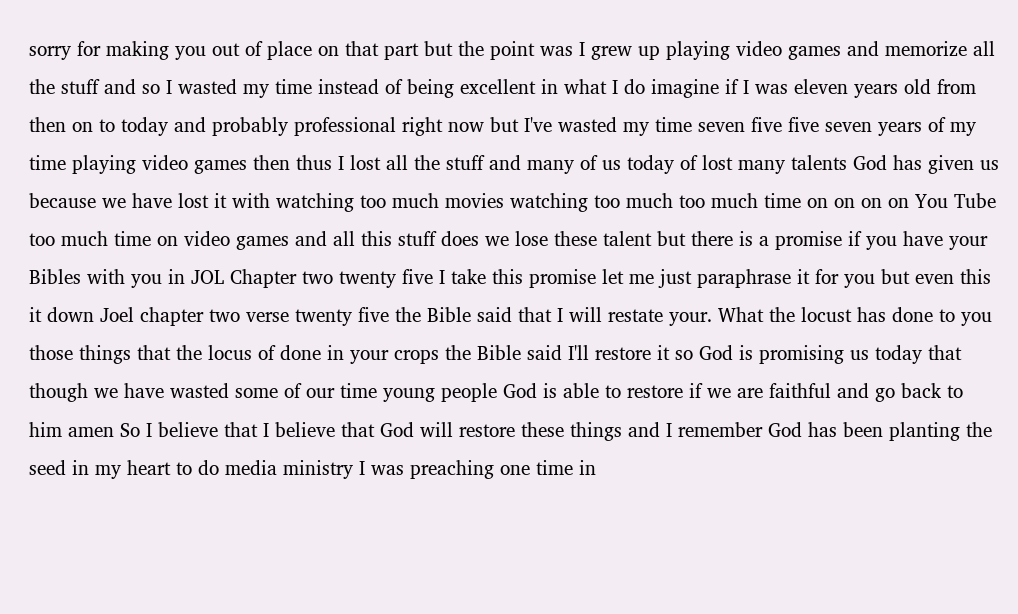sorry for making you out of place on that part but the point was I grew up playing video games and memorize all the stuff and so I wasted my time instead of being excellent in what I do imagine if I was eleven years old from then on to today and probably professional right now but I've wasted my time seven five five seven years of my time playing video games then thus I lost all the stuff and many of us today of lost many talents God has given us because we have lost it with watching too much movies watching too much too much time on on on on You Tube too much time on video games and all this stuff does we lose these talent but there is a promise if you have your Bibles with you in JOL Chapter two twenty five I take this promise let me just paraphrase it for you but even this it down Joel chapter two verse twenty five the Bible said that I will restate your. What the locust has done to you those things that the locus of done in your crops the Bible said I'll restore it so God is promising us today that though we have wasted some of our time young people God is able to restore if we are faithful and go back to him amen So I believe that I believe that God will restore these things and I remember God has been planting the seed in my heart to do media ministry I was preaching one time in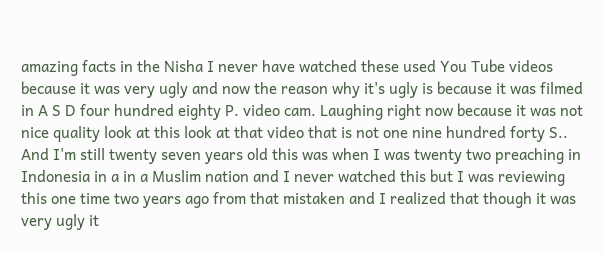amazing facts in the Nisha I never have watched these used You Tube videos because it was very ugly and now the reason why it's ugly is because it was filmed in A S D four hundred eighty P. video cam. Laughing right now because it was not nice quality look at this look at that video that is not one nine hundred forty S.. And I'm still twenty seven years old this was when I was twenty two preaching in Indonesia in a in a Muslim nation and I never watched this but I was reviewing this one time two years ago from that mistaken and I realized that though it was very ugly it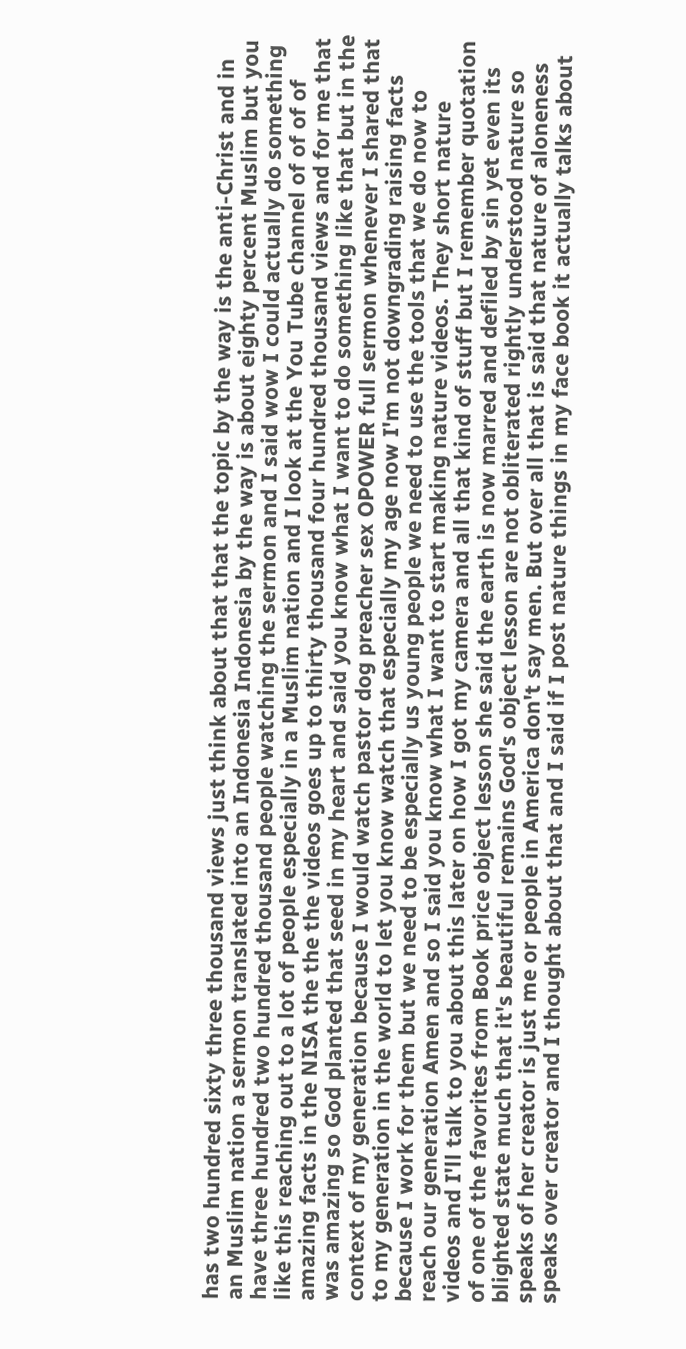has two hundred sixty three thousand views just think about that that the topic by the way is the anti-Christ and in an Muslim nation a sermon translated into an Indonesia Indonesia by the way is about eighty percent Muslim but you have three hundred two hundred thousand people watching the sermon and I said wow I could actually do something like this reaching out to a lot of people especially in a Muslim nation and I look at the You Tube channel of of of of amazing facts in the NISA the the the videos goes up to thirty thousand four hundred thousand views and for me that was amazing so God planted that seed in my heart and said you know what I want to do something like that but in the context of my generation because I would watch pastor dog preacher sex OPOWER full sermon whenever I shared that to my generation in the world to let you know watch that especially my age now I'm not downgrading raising facts because I work for them but we need to be especially us young people we need to use the tools that we do now to reach our generation Amen and so I said you know what I want to start making nature videos. They short nature videos and I'll talk to you about this later on how I got my camera and all that kind of stuff but I remember quotation of one of the favorites from Book price object lesson she said the earth is now marred and defiled by sin yet even its blighted state much that it's beautiful remains God's object lesson are not obliterated rightly understood nature so speaks of her creator is just me or people in America don't say men. But over all that is said that nature of aloneness speaks over creator and I thought about that and I said if I post nature things in my face book it actually talks about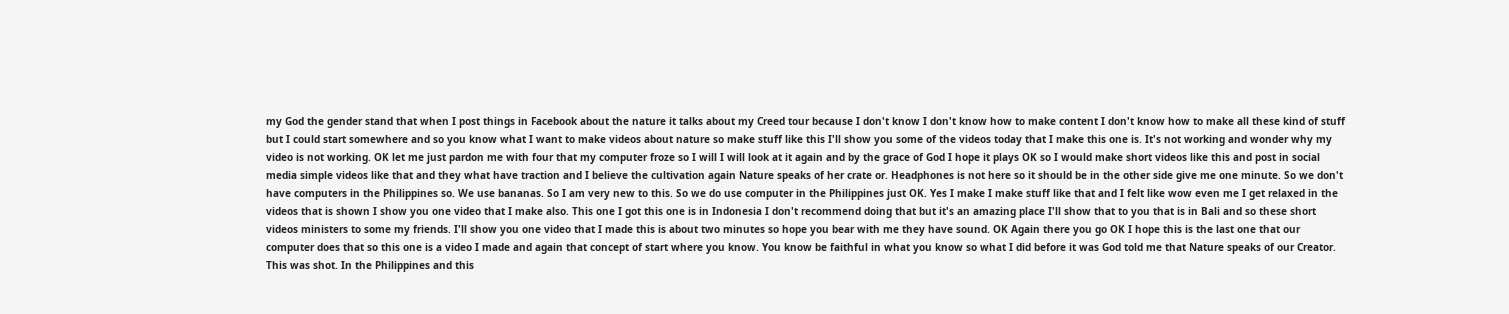my God the gender stand that when I post things in Facebook about the nature it talks about my Creed tour because I don't know I don't know how to make content I don't know how to make all these kind of stuff but I could start somewhere and so you know what I want to make videos about nature so make stuff like this I'll show you some of the videos today that I make this one is. It's not working and wonder why my video is not working. OK let me just pardon me with four that my computer froze so I will I will look at it again and by the grace of God I hope it plays OK so I would make short videos like this and post in social media simple videos like that and they what have traction and I believe the cultivation again Nature speaks of her crate or. Headphones is not here so it should be in the other side give me one minute. So we don't have computers in the Philippines so. We use bananas. So I am very new to this. So we do use computer in the Philippines just OK. Yes I make I make stuff like that and I felt like wow even me I get relaxed in the videos that is shown I show you one video that I make also. This one I got this one is in Indonesia I don't recommend doing that but it's an amazing place I'll show that to you that is in Bali and so these short videos ministers to some my friends. I'll show you one video that I made this is about two minutes so hope you bear with me they have sound. OK Again there you go OK I hope this is the last one that our computer does that so this one is a video I made and again that concept of start where you know. You know be faithful in what you know so what I did before it was God told me that Nature speaks of our Creator. This was shot. In the Philippines and this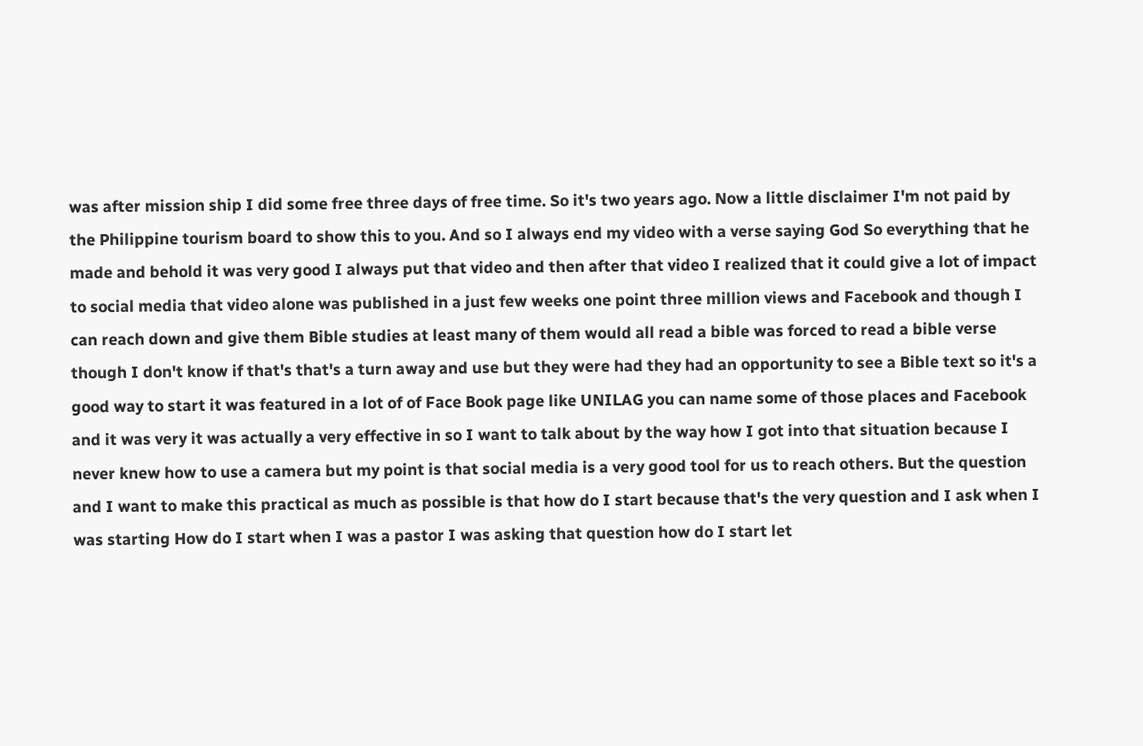was after mission ship I did some free three days of free time. So it's two years ago. Now a little disclaimer I'm not paid by the Philippine tourism board to show this to you. And so I always end my video with a verse saying God So everything that he made and behold it was very good I always put that video and then after that video I realized that it could give a lot of impact to social media that video alone was published in a just few weeks one point three million views and Facebook and though I can reach down and give them Bible studies at least many of them would all read a bible was forced to read a bible verse though I don't know if that's that's a turn away and use but they were had they had an opportunity to see a Bible text so it's a good way to start it was featured in a lot of of Face Book page like UNILAG you can name some of those places and Facebook and it was very it was actually a very effective in so I want to talk about by the way how I got into that situation because I never knew how to use a camera but my point is that social media is a very good tool for us to reach others. But the question and I want to make this practical as much as possible is that how do I start because that's the very question and I ask when I was starting How do I start when I was a pastor I was asking that question how do I start let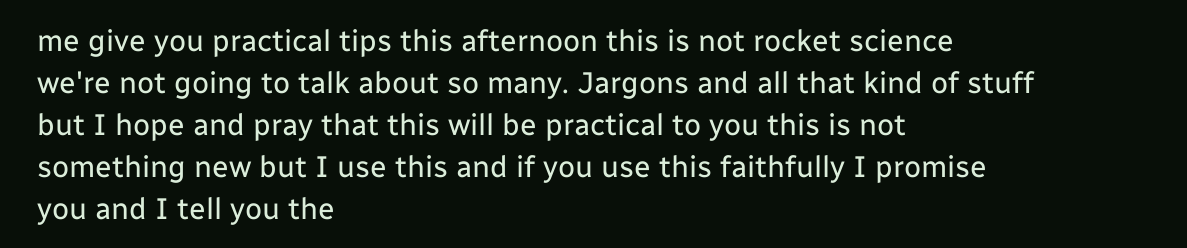me give you practical tips this afternoon this is not rocket science we're not going to talk about so many. Jargons and all that kind of stuff but I hope and pray that this will be practical to you this is not something new but I use this and if you use this faithfully I promise you and I tell you the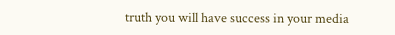truth you will have success in your media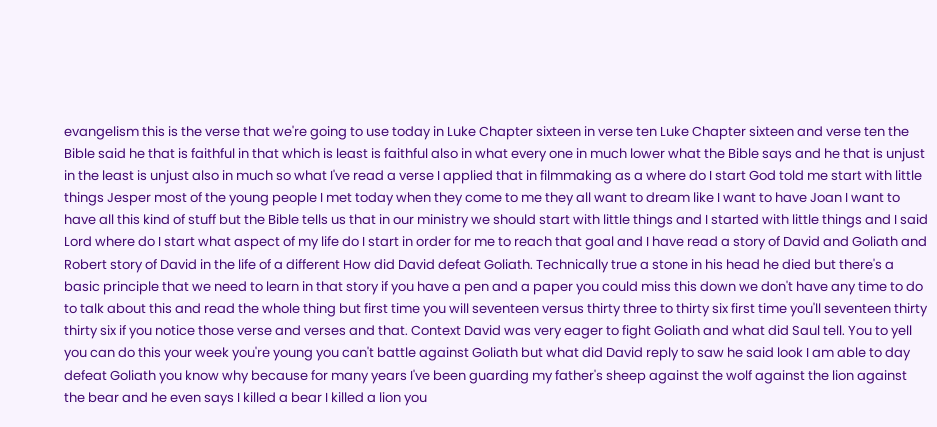evangelism this is the verse that we're going to use today in Luke Chapter sixteen in verse ten Luke Chapter sixteen and verse ten the Bible said he that is faithful in that which is least is faithful also in what every one in much lower what the Bible says and he that is unjust in the least is unjust also in much so what I've read a verse I applied that in filmmaking as a where do I start God told me start with little things Jesper most of the young people I met today when they come to me they all want to dream like I want to have Joan I want to have all this kind of stuff but the Bible tells us that in our ministry we should start with little things and I started with little things and I said Lord where do I start what aspect of my life do I start in order for me to reach that goal and I have read a story of David and Goliath and Robert story of David in the life of a different How did David defeat Goliath. Technically true a stone in his head he died but there's a basic principle that we need to learn in that story if you have a pen and a paper you could miss this down we don't have any time to do to talk about this and read the whole thing but first time you will seventeen versus thirty three to thirty six first time you'll seventeen thirty thirty six if you notice those verse and verses and that. Context David was very eager to fight Goliath and what did Saul tell. You to yell you can do this your week you're young you can't battle against Goliath but what did David reply to saw he said look I am able to day defeat Goliath you know why because for many years I've been guarding my father's sheep against the wolf against the lion against the bear and he even says I killed a bear I killed a lion you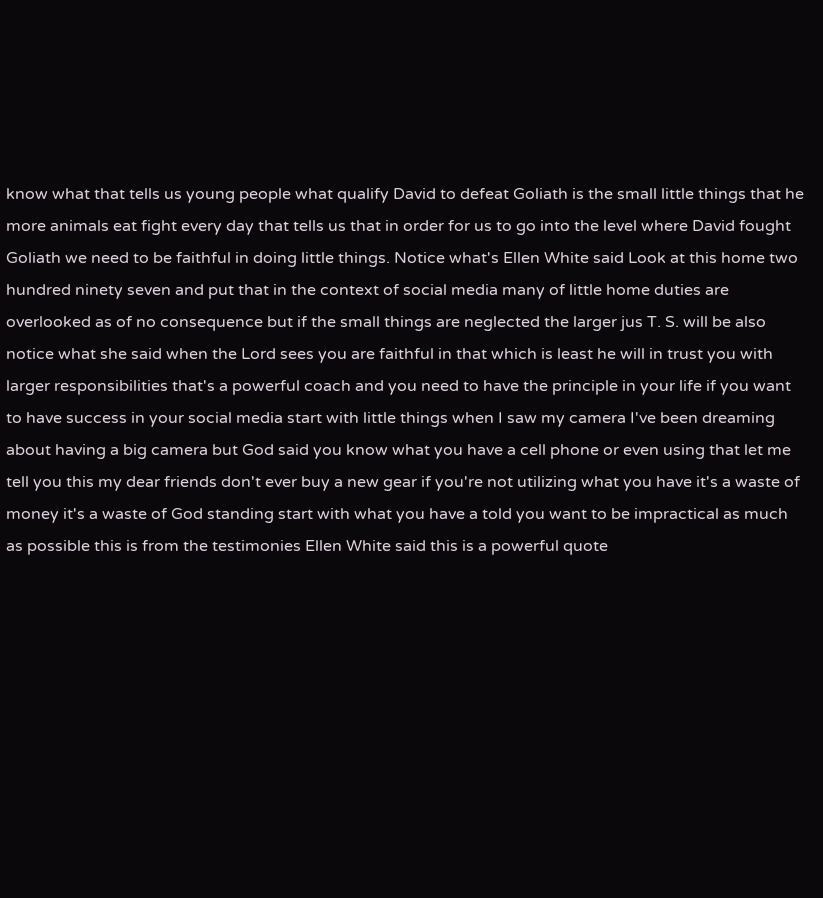know what that tells us young people what qualify David to defeat Goliath is the small little things that he more animals eat fight every day that tells us that in order for us to go into the level where David fought Goliath we need to be faithful in doing little things. Notice what's Ellen White said Look at this home two hundred ninety seven and put that in the context of social media many of little home duties are overlooked as of no consequence but if the small things are neglected the larger jus T. S. will be also notice what she said when the Lord sees you are faithful in that which is least he will in trust you with larger responsibilities that's a powerful coach and you need to have the principle in your life if you want to have success in your social media start with little things when I saw my camera I've been dreaming about having a big camera but God said you know what you have a cell phone or even using that let me tell you this my dear friends don't ever buy a new gear if you're not utilizing what you have it's a waste of money it's a waste of God standing start with what you have a told you want to be impractical as much as possible this is from the testimonies Ellen White said this is a powerful quote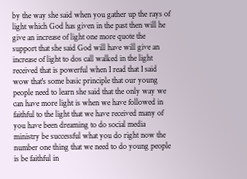by the way she said when you gather up the rays of light which God has given in the past then will he give an increase of light one more quote the support that she said God will have will give an increase of light to dos call walked in the light received that is powerful when I read that I said wow that's some basic principle that our young people need to learn she said that the only way we can have more light is when we have followed in faithful to the light that we have received many of you have been dreaming to do social media ministry be successful what you do right now the number one thing that we need to do young people is be faithful in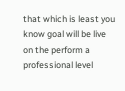that which is least you know goal will be live on the perform a professional level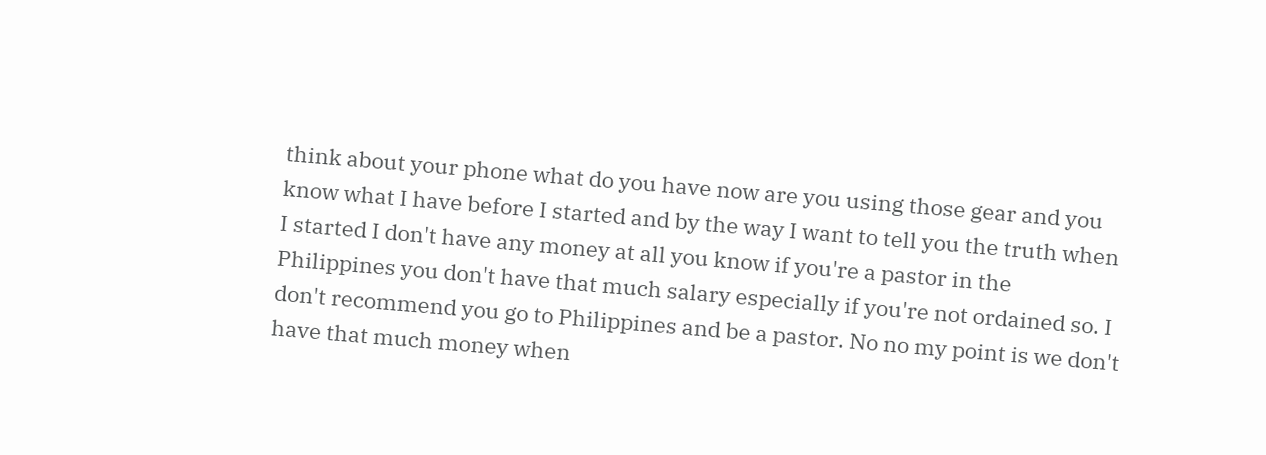think about your phone what do you have now are you using those gear and you know what I have before I started and by the way I want to tell you the truth when I started I don't have any money at all you know if you're a pastor in the Philippines you don't have that much salary especially if you're not ordained so. I don't recommend you go to Philippines and be a pastor. No no my point is we don't have that much money when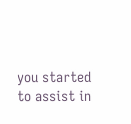you started to assist in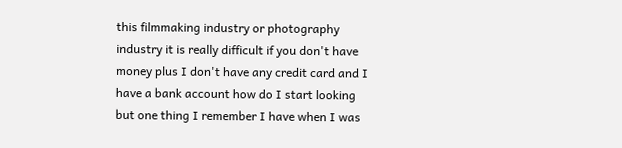this filmmaking industry or photography industry it is really difficult if you don't have money plus I don't have any credit card and I have a bank account how do I start looking but one thing I remember I have when I was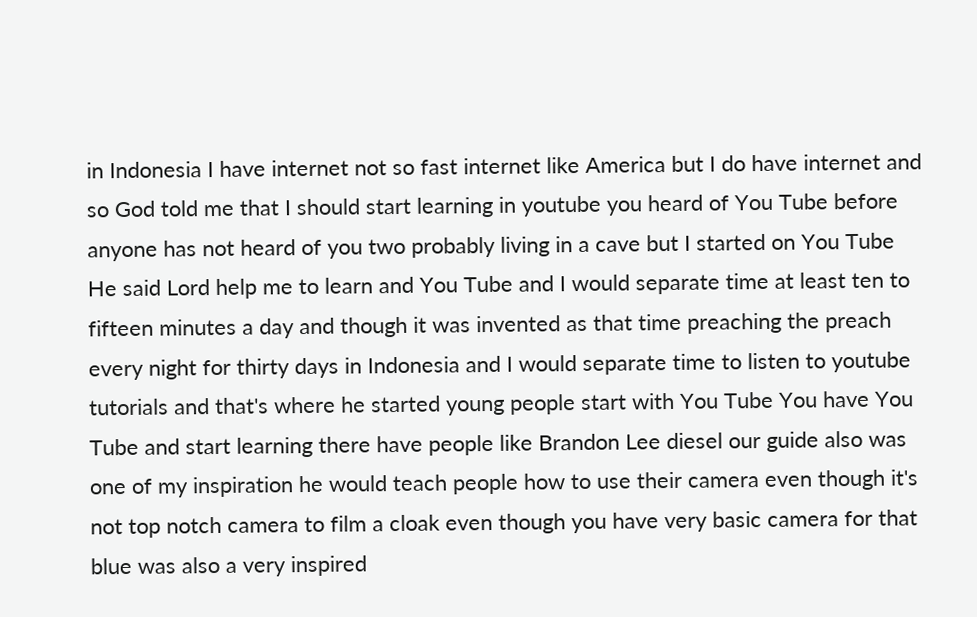in Indonesia I have internet not so fast internet like America but I do have internet and so God told me that I should start learning in youtube you heard of You Tube before anyone has not heard of you two probably living in a cave but I started on You Tube He said Lord help me to learn and You Tube and I would separate time at least ten to fifteen minutes a day and though it was invented as that time preaching the preach every night for thirty days in Indonesia and I would separate time to listen to youtube tutorials and that's where he started young people start with You Tube You have You Tube and start learning there have people like Brandon Lee diesel our guide also was one of my inspiration he would teach people how to use their camera even though it's not top notch camera to film a cloak even though you have very basic camera for that blue was also a very inspired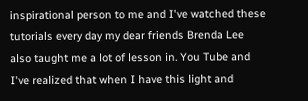inspirational person to me and I've watched these tutorials every day my dear friends Brenda Lee also taught me a lot of lesson in. You Tube and I've realized that when I have this light and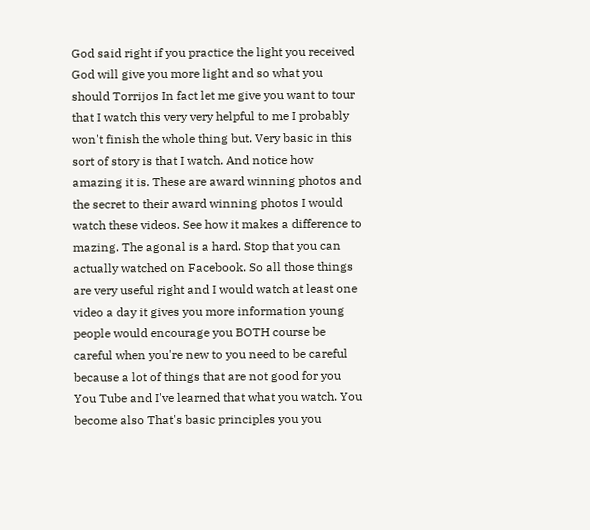God said right if you practice the light you received God will give you more light and so what you should Torrijos In fact let me give you want to tour that I watch this very very helpful to me I probably won't finish the whole thing but. Very basic in this sort of story is that I watch. And notice how amazing it is. These are award winning photos and the secret to their award winning photos I would watch these videos. See how it makes a difference to mazing. The agonal is a hard. Stop that you can actually watched on Facebook. So all those things are very useful right and I would watch at least one video a day it gives you more information young people would encourage you BOTH course be careful when you're new to you need to be careful because a lot of things that are not good for you You Tube and I've learned that what you watch. You become also That's basic principles you you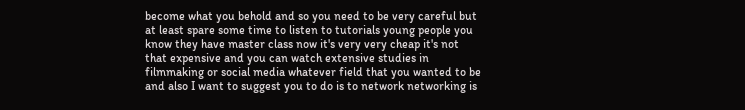become what you behold and so you need to be very careful but at least spare some time to listen to tutorials young people you know they have master class now it's very very cheap it's not that expensive and you can watch extensive studies in filmmaking or social media whatever field that you wanted to be and also I want to suggest you to do is to network networking is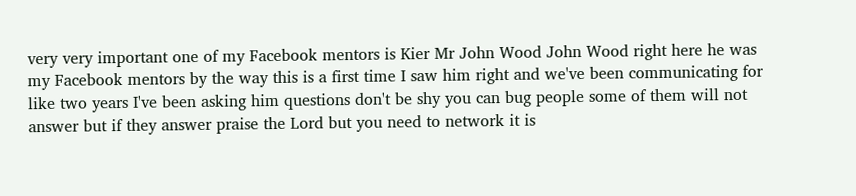very very important one of my Facebook mentors is Kier Mr John Wood John Wood right here he was my Facebook mentors by the way this is a first time I saw him right and we've been communicating for like two years I've been asking him questions don't be shy you can bug people some of them will not answer but if they answer praise the Lord but you need to network it is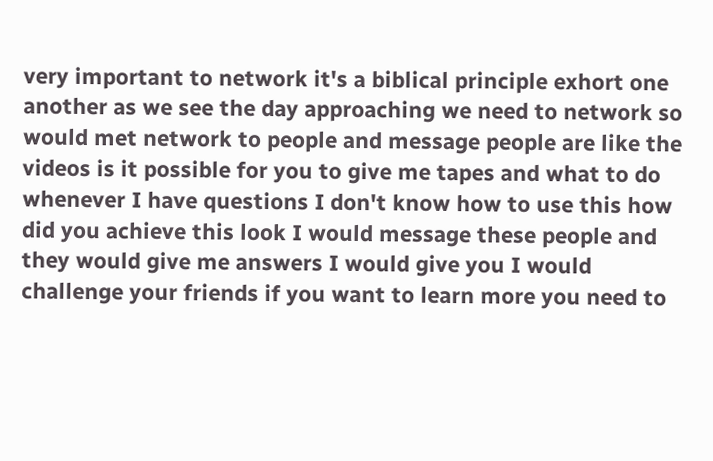very important to network it's a biblical principle exhort one another as we see the day approaching we need to network so would met network to people and message people are like the videos is it possible for you to give me tapes and what to do whenever I have questions I don't know how to use this how did you achieve this look I would message these people and they would give me answers I would give you I would challenge your friends if you want to learn more you need to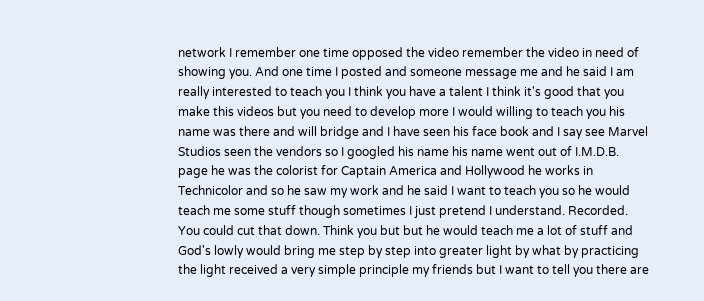network I remember one time opposed the video remember the video in need of showing you. And one time I posted and someone message me and he said I am really interested to teach you I think you have a talent I think it's good that you make this videos but you need to develop more I would willing to teach you his name was there and will bridge and I have seen his face book and I say see Marvel Studios seen the vendors so I googled his name his name went out of I.M.D.B. page he was the colorist for Captain America and Hollywood he works in Technicolor and so he saw my work and he said I want to teach you so he would teach me some stuff though sometimes I just pretend I understand. Recorded. You could cut that down. Think you but but he would teach me a lot of stuff and God's lowly would bring me step by step into greater light by what by practicing the light received a very simple principle my friends but I want to tell you there are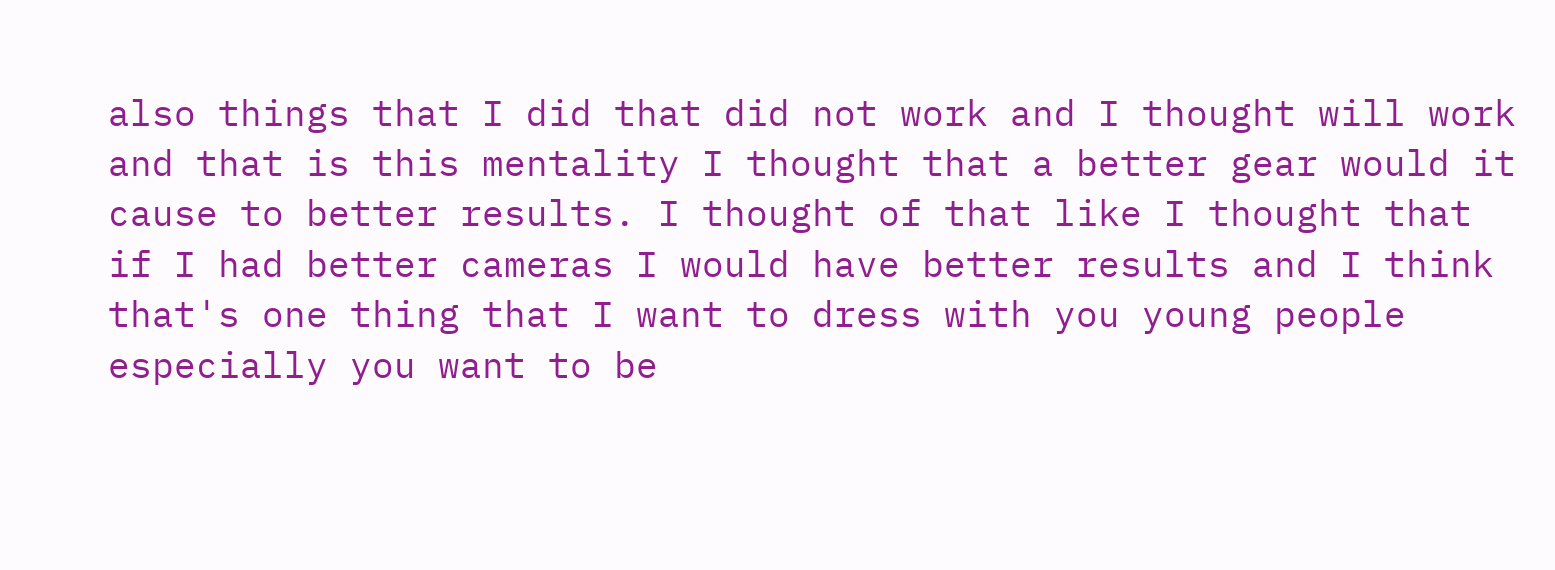also things that I did that did not work and I thought will work and that is this mentality I thought that a better gear would it cause to better results. I thought of that like I thought that if I had better cameras I would have better results and I think that's one thing that I want to dress with you young people especially you want to be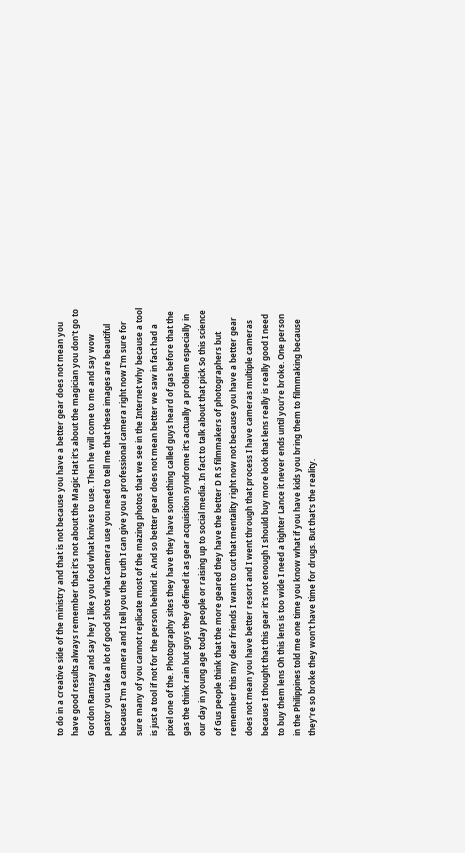to do in a creative side of the ministry and that is not because you have a better gear does not mean you have good results always remember that it's not about the Magic Hat it's about the magician you don't go to Gordon Ramsay and say hey I like you food what knives to use. Then he will come to me and say wow pastor you take a lot of good shots what camera use you need to tell me that these images are beautiful because I'm a camera and I tell you the truth I can give you a professional camera right now I'm sure for sure many of you cannot replicate most of the mazing photos that we see in the Internet why because a tool is just a tool if not for the person behind it. And so better gear does not mean better we saw in fact had a pixel one of the. Photography sites they have they have something called guys heard of gas before that the gas the think rain but guys they defined it as gear acquisition syndrome it's actually a problem especially in our day in young age today people or raising up to social media. In fact to talk about that pick So this science of Gus people think that the more geared they have the better D R S filmmakers of photographers but remember this my dear friends I want to cut that mentality right now not because you have a better gear does not mean you have better resort and I went through that process I have cameras multiple cameras because I thought that this gear it's not enough I should buy more look that lens really is really good I need to buy them lens Oh this lens is too wide I need a tighter Lance it never ends until you're broke. One person in the Philippines told me one time you know what if you have kids you bring them to filmmaking because they're so broke they won't have time for drugs. But that's the reality.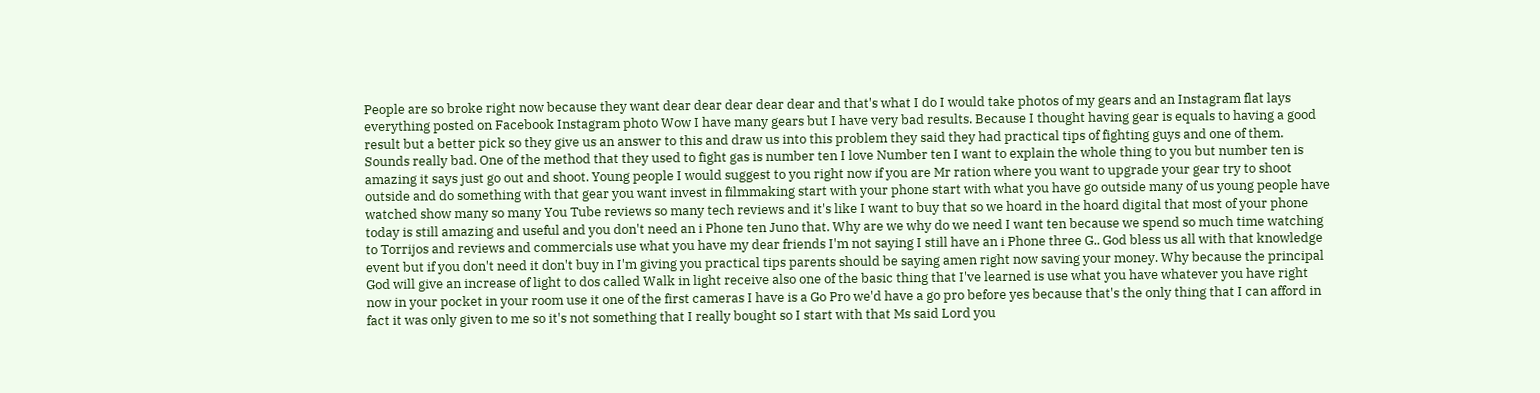People are so broke right now because they want dear dear dear dear dear and that's what I do I would take photos of my gears and an Instagram flat lays everything posted on Facebook Instagram photo Wow I have many gears but I have very bad results. Because I thought having gear is equals to having a good result but a better pick so they give us an answer to this and draw us into this problem they said they had practical tips of fighting guys and one of them. Sounds really bad. One of the method that they used to fight gas is number ten I love Number ten I want to explain the whole thing to you but number ten is amazing it says just go out and shoot. Young people I would suggest to you right now if you are Mr ration where you want to upgrade your gear try to shoot outside and do something with that gear you want invest in filmmaking start with your phone start with what you have go outside many of us young people have watched show many so many You Tube reviews so many tech reviews and it's like I want to buy that so we hoard in the hoard digital that most of your phone today is still amazing and useful and you don't need an i Phone ten Juno that. Why are we why do we need I want ten because we spend so much time watching to Torrijos and reviews and commercials use what you have my dear friends I'm not saying I still have an i Phone three G.. God bless us all with that knowledge event but if you don't need it don't buy in I'm giving you practical tips parents should be saying amen right now saving your money. Why because the principal God will give an increase of light to dos called Walk in light receive also one of the basic thing that I've learned is use what you have whatever you have right now in your pocket in your room use it one of the first cameras I have is a Go Pro we'd have a go pro before yes because that's the only thing that I can afford in fact it was only given to me so it's not something that I really bought so I start with that Ms said Lord you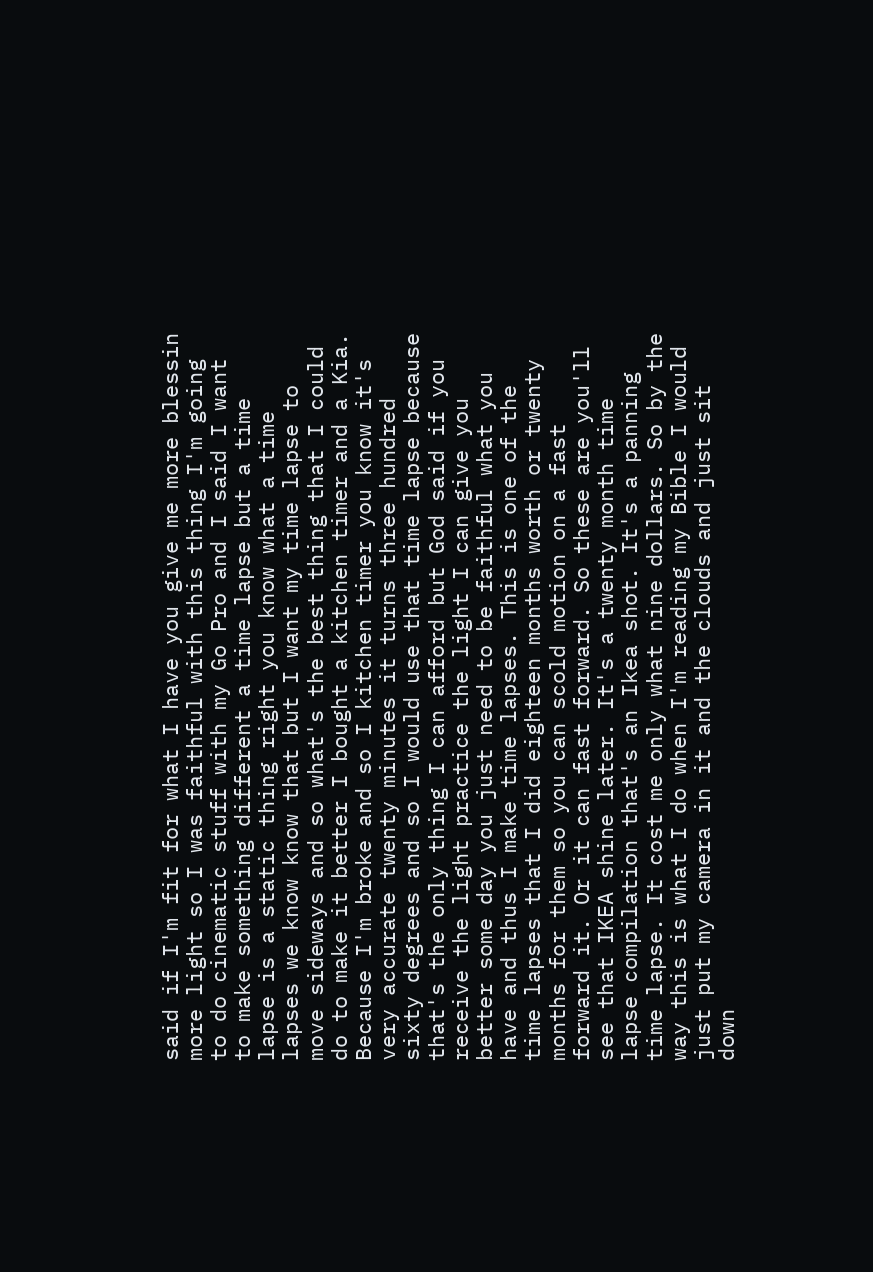said if I'm fit for what I have you give me more blessin more light so I was faithful with this thing I'm going to do cinematic stuff with my Go Pro and I said I want to make something different a time lapse but a time lapse is a static thing right you know what a time lapses we know know that but I want my time lapse to move sideways and so what's the best thing that I could do to make it better I bought a kitchen timer and a Kia. Because I'm broke and so I kitchen timer you know it's very accurate twenty minutes it turns three hundred sixty degrees and so I would use that time lapse because that's the only thing I can afford but God said if you receive the light practice the light I can give you better some day you just need to be faithful what you have and thus I make time lapses. This is one of the time lapses that I did eighteen months worth or twenty months for them so you can scold motion on a fast forward it. Or it can fast forward. So these are you'll see that IKEA shine later. It's a twenty month time lapse compilation that's an Ikea shot. It's a panning time lapse. It cost me only what nine dollars. So by the way this is what I do when I'm reading my Bible I would just put my camera in it and the clouds and just sit down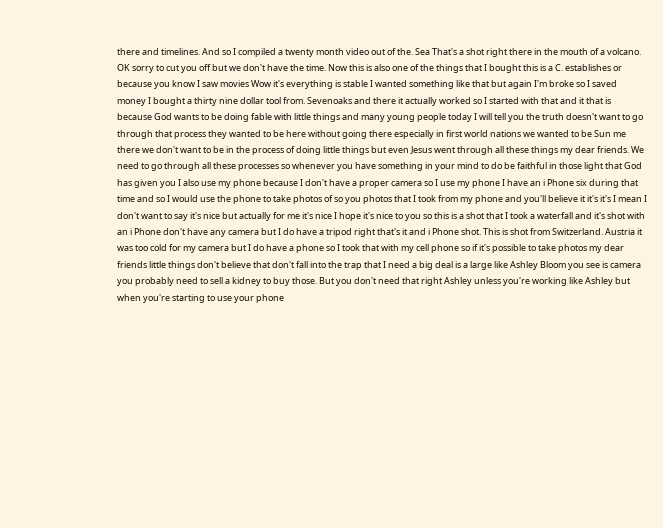there and timelines. And so I compiled a twenty month video out of the. Sea That's a shot right there in the mouth of a volcano. OK sorry to cut you off but we don't have the time. Now this is also one of the things that I bought this is a C. establishes or because you know I saw movies Wow it's everything is stable I wanted something like that but again I'm broke so I saved money I bought a thirty nine dollar tool from. Sevenoaks and there it actually worked so I started with that and it that is because God wants to be doing fable with little things and many young people today I will tell you the truth doesn't want to go through that process they wanted to be here without going there especially in first world nations we wanted to be Sun me there we don't want to be in the process of doing little things but even Jesus went through all these things my dear friends. We need to go through all these processes so whenever you have something in your mind to do be faithful in those light that God has given you I also use my phone because I don't have a proper camera so I use my phone I have an i Phone six during that time and so I would use the phone to take photos of so you photos that I took from my phone and you'll believe it it's it's I mean I don't want to say it's nice but actually for me it's nice I hope it's nice to you so this is a shot that I took a waterfall and it's shot with an i Phone don't have any camera but I do have a tripod right that's it and i Phone shot. This is shot from Switzerland. Austria it was too cold for my camera but I do have a phone so I took that with my cell phone so if it's possible to take photos my dear friends little things don't believe that don't fall into the trap that I need a big deal is a large like Ashley Bloom you see is camera you probably need to sell a kidney to buy those. But you don't need that right Ashley unless you're working like Ashley but when you're starting to use your phone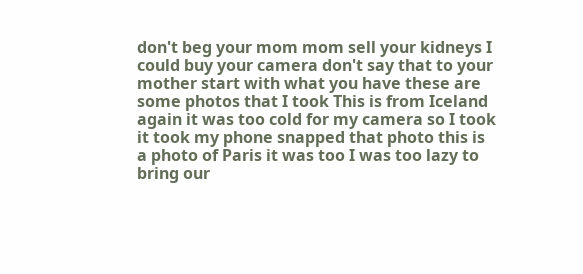don't beg your mom mom sell your kidneys I could buy your camera don't say that to your mother start with what you have these are some photos that I took This is from Iceland again it was too cold for my camera so I took it took my phone snapped that photo this is a photo of Paris it was too I was too lazy to bring our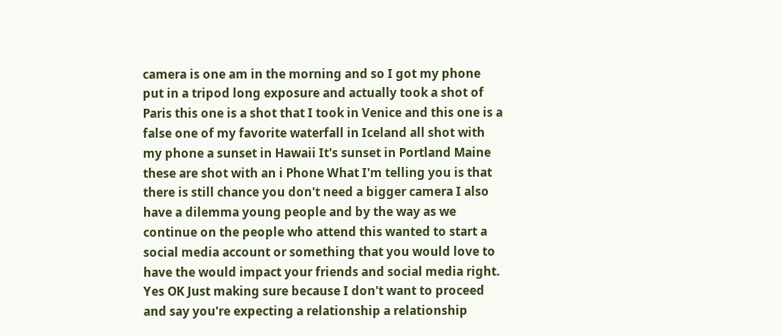camera is one am in the morning and so I got my phone put in a tripod long exposure and actually took a shot of Paris this one is a shot that I took in Venice and this one is a false one of my favorite waterfall in Iceland all shot with my phone a sunset in Hawaii It's sunset in Portland Maine these are shot with an i Phone What I'm telling you is that there is still chance you don't need a bigger camera I also have a dilemma young people and by the way as we continue on the people who attend this wanted to start a social media account or something that you would love to have the would impact your friends and social media right. Yes OK Just making sure because I don't want to proceed and say you're expecting a relationship a relationship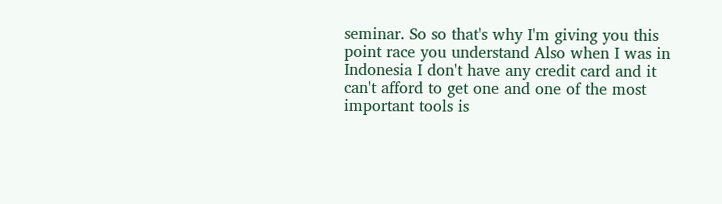seminar. So so that's why I'm giving you this point race you understand Also when I was in Indonesia I don't have any credit card and it can't afford to get one and one of the most important tools is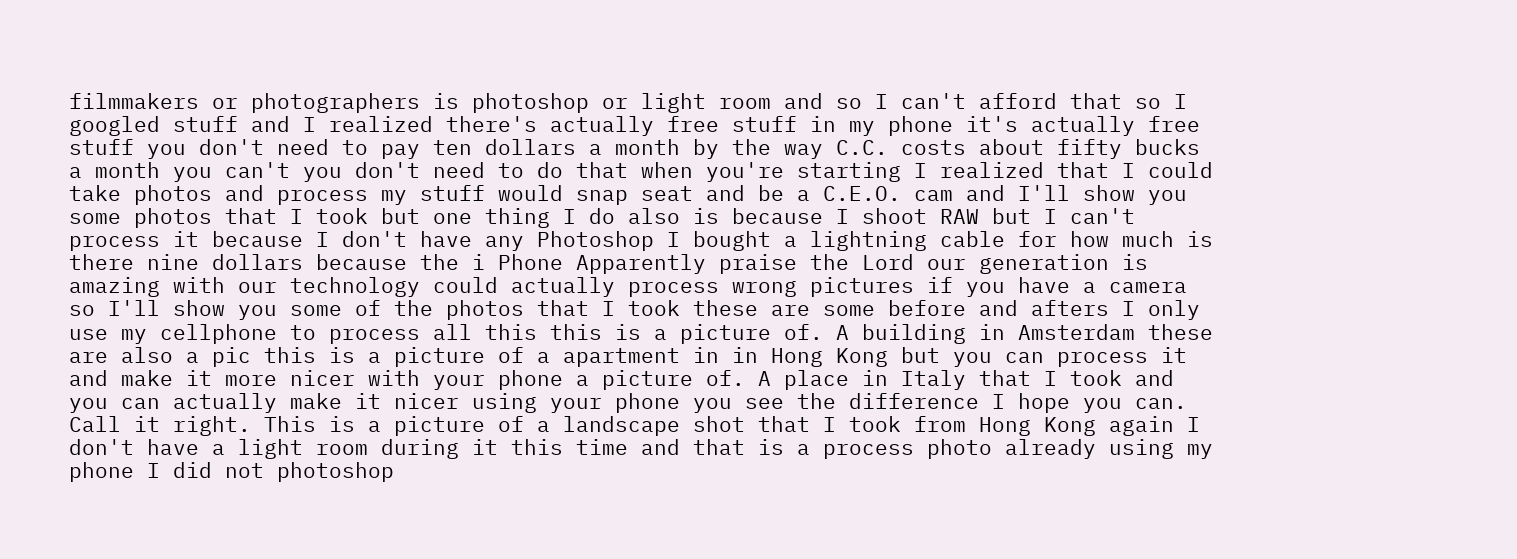filmmakers or photographers is photoshop or light room and so I can't afford that so I googled stuff and I realized there's actually free stuff in my phone it's actually free stuff you don't need to pay ten dollars a month by the way C.C. costs about fifty bucks a month you can't you don't need to do that when you're starting I realized that I could take photos and process my stuff would snap seat and be a C.E.O. cam and I'll show you some photos that I took but one thing I do also is because I shoot RAW but I can't process it because I don't have any Photoshop I bought a lightning cable for how much is there nine dollars because the i Phone Apparently praise the Lord our generation is amazing with our technology could actually process wrong pictures if you have a camera so I'll show you some of the photos that I took these are some before and afters I only use my cellphone to process all this this is a picture of. A building in Amsterdam these are also a pic this is a picture of a apartment in in Hong Kong but you can process it and make it more nicer with your phone a picture of. A place in Italy that I took and you can actually make it nicer using your phone you see the difference I hope you can. Call it right. This is a picture of a landscape shot that I took from Hong Kong again I don't have a light room during it this time and that is a process photo already using my phone I did not photoshop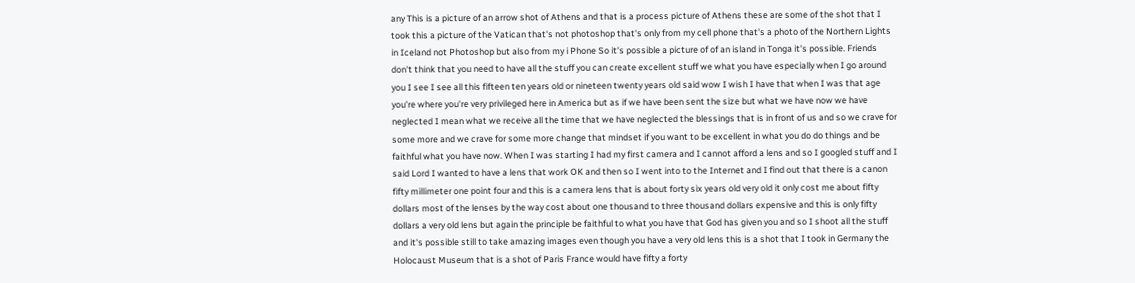any This is a picture of an arrow shot of Athens and that is a process picture of Athens these are some of the shot that I took this a picture of the Vatican that's not photoshop that's only from my cell phone that's a photo of the Northern Lights in Iceland not Photoshop but also from my i Phone So it's possible a picture of of an island in Tonga it's possible. Friends don't think that you need to have all the stuff you can create excellent stuff we what you have especially when I go around you I see I see all this fifteen ten years old or nineteen twenty years old said wow I wish I have that when I was that age you're where you're very privileged here in America but as if we have been sent the size but what we have now we have neglected I mean what we receive all the time that we have neglected the blessings that is in front of us and so we crave for some more and we crave for some more change that mindset if you want to be excellent in what you do do things and be faithful what you have now. When I was starting I had my first camera and I cannot afford a lens and so I googled stuff and I said Lord I wanted to have a lens that work OK and then so I went into to the Internet and I find out that there is a canon fifty millimeter one point four and this is a camera lens that is about forty six years old very old it only cost me about fifty dollars most of the lenses by the way cost about one thousand to three thousand dollars expensive and this is only fifty dollars a very old lens but again the principle be faithful to what you have that God has given you and so I shoot all the stuff and it's possible still to take amazing images even though you have a very old lens this is a shot that I took in Germany the Holocaust Museum that is a shot of Paris France would have fifty a forty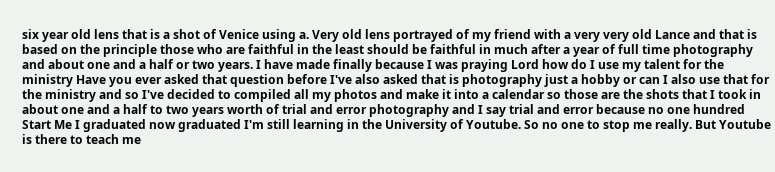six year old lens that is a shot of Venice using a. Very old lens portrayed of my friend with a very very old Lance and that is based on the principle those who are faithful in the least should be faithful in much after a year of full time photography and about one and a half or two years. I have made finally because I was praying Lord how do I use my talent for the ministry Have you ever asked that question before I've also asked that is photography just a hobby or can I also use that for the ministry and so I've decided to compiled all my photos and make it into a calendar so those are the shots that I took in about one and a half to two years worth of trial and error photography and I say trial and error because no one hundred Start Me I graduated now graduated I'm still learning in the University of Youtube. So no one to stop me really. But Youtube is there to teach me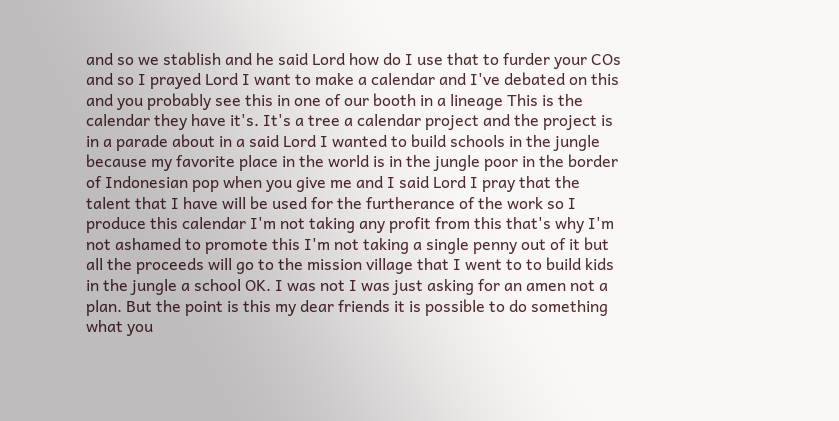and so we stablish and he said Lord how do I use that to furder your COs and so I prayed Lord I want to make a calendar and I've debated on this and you probably see this in one of our booth in a lineage This is the calendar they have it's. It's a tree a calendar project and the project is in a parade about in a said Lord I wanted to build schools in the jungle because my favorite place in the world is in the jungle poor in the border of Indonesian pop when you give me and I said Lord I pray that the talent that I have will be used for the furtherance of the work so I produce this calendar I'm not taking any profit from this that's why I'm not ashamed to promote this I'm not taking a single penny out of it but all the proceeds will go to the mission village that I went to to build kids in the jungle a school OK. I was not I was just asking for an amen not a plan. But the point is this my dear friends it is possible to do something what you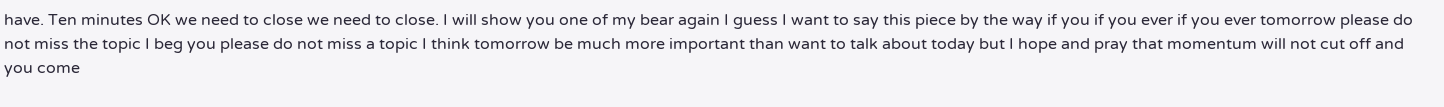have. Ten minutes OK we need to close we need to close. I will show you one of my bear again I guess I want to say this piece by the way if you if you ever if you ever tomorrow please do not miss the topic I beg you please do not miss a topic I think tomorrow be much more important than want to talk about today but I hope and pray that momentum will not cut off and you come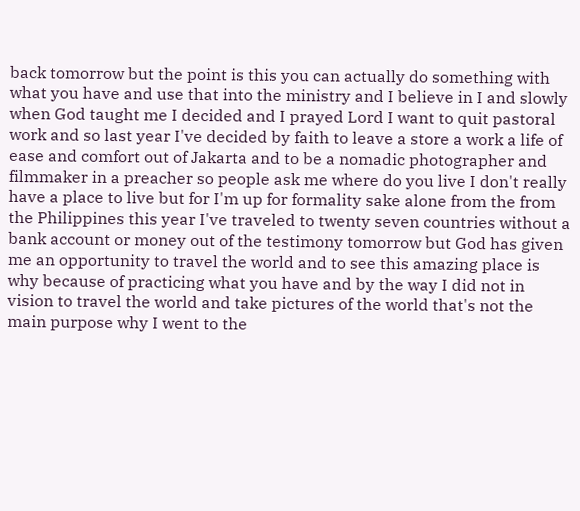back tomorrow but the point is this you can actually do something with what you have and use that into the ministry and I believe in I and slowly when God taught me I decided and I prayed Lord I want to quit pastoral work and so last year I've decided by faith to leave a store a work a life of ease and comfort out of Jakarta and to be a nomadic photographer and filmmaker in a preacher so people ask me where do you live I don't really have a place to live but for I'm up for formality sake alone from the from the Philippines this year I've traveled to twenty seven countries without a bank account or money out of the testimony tomorrow but God has given me an opportunity to travel the world and to see this amazing place is why because of practicing what you have and by the way I did not in vision to travel the world and take pictures of the world that's not the main purpose why I went to the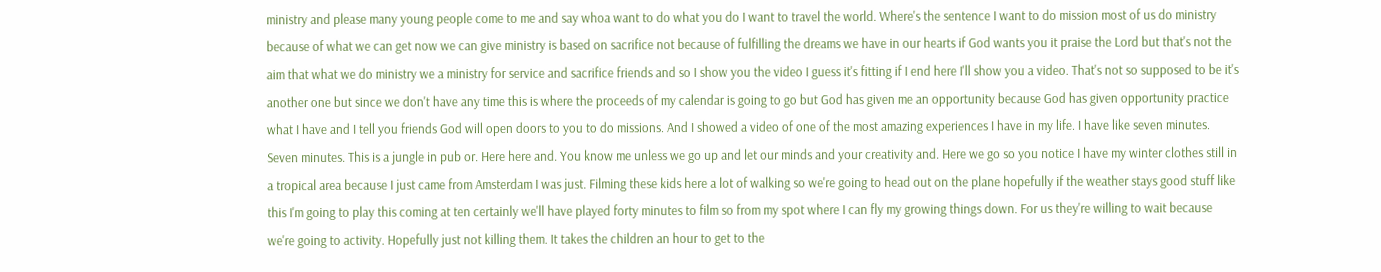ministry and please many young people come to me and say whoa want to do what you do I want to travel the world. Where's the sentence I want to do mission most of us do ministry because of what we can get now we can give ministry is based on sacrifice not because of fulfilling the dreams we have in our hearts if God wants you it praise the Lord but that's not the aim that what we do ministry we a ministry for service and sacrifice friends and so I show you the video I guess it's fitting if I end here I'll show you a video. That's not so supposed to be it's another one but since we don't have any time this is where the proceeds of my calendar is going to go but God has given me an opportunity because God has given opportunity practice what I have and I tell you friends God will open doors to you to do missions. And I showed a video of one of the most amazing experiences I have in my life. I have like seven minutes. Seven minutes. This is a jungle in pub or. Here here and. You know me unless we go up and let our minds and your creativity and. Here we go so you notice I have my winter clothes still in a tropical area because I just came from Amsterdam I was just. Filming these kids here a lot of walking so we're going to head out on the plane hopefully if the weather stays good stuff like this I'm going to play this coming at ten certainly we'll have played forty minutes to film so from my spot where I can fly my growing things down. For us they're willing to wait because we're going to activity. Hopefully just not killing them. It takes the children an hour to get to the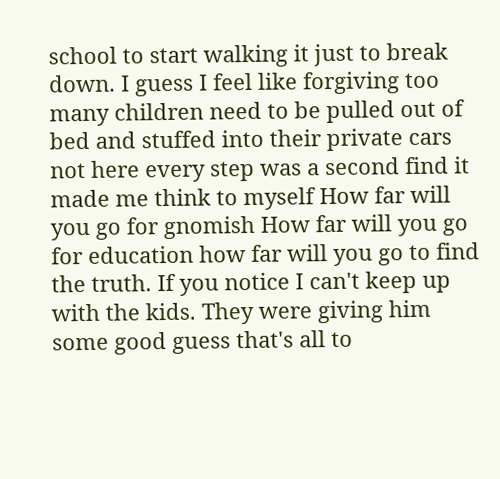school to start walking it just to break down. I guess I feel like forgiving too many children need to be pulled out of bed and stuffed into their private cars not here every step was a second find it made me think to myself How far will you go for gnomish How far will you go for education how far will you go to find the truth. If you notice I can't keep up with the kids. They were giving him some good guess that's all to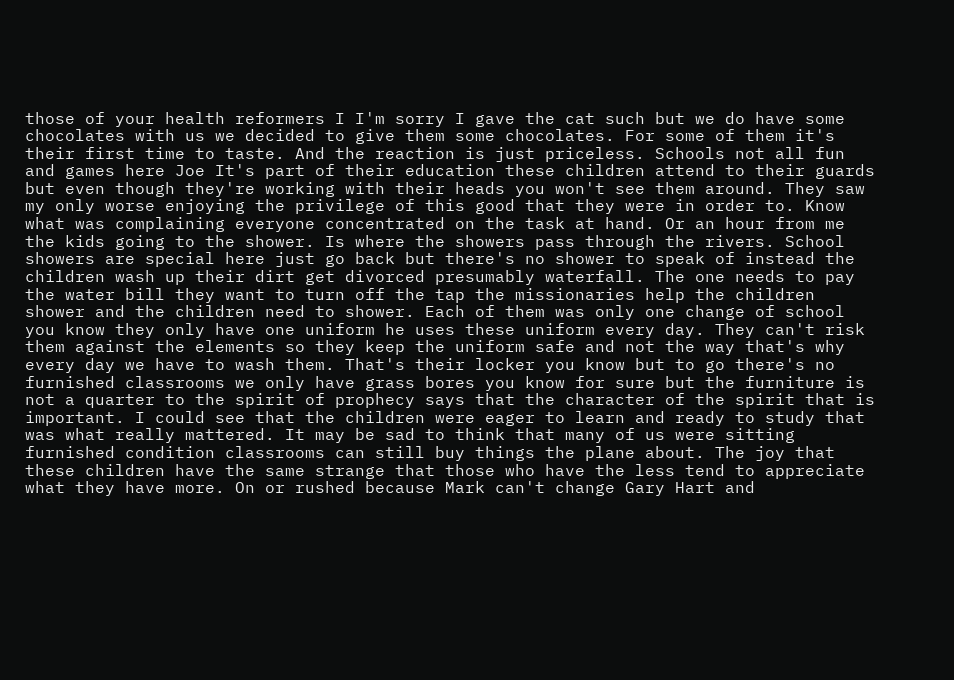those of your health reformers I I'm sorry I gave the cat such but we do have some chocolates with us we decided to give them some chocolates. For some of them it's their first time to taste. And the reaction is just priceless. Schools not all fun and games here Joe It's part of their education these children attend to their guards but even though they're working with their heads you won't see them around. They saw my only worse enjoying the privilege of this good that they were in order to. Know what was complaining everyone concentrated on the task at hand. Or an hour from me the kids going to the shower. Is where the showers pass through the rivers. School showers are special here just go back but there's no shower to speak of instead the children wash up their dirt get divorced presumably waterfall. The one needs to pay the water bill they want to turn off the tap the missionaries help the children shower and the children need to shower. Each of them was only one change of school you know they only have one uniform he uses these uniform every day. They can't risk them against the elements so they keep the uniform safe and not the way that's why every day we have to wash them. That's their locker you know but to go there's no furnished classrooms we only have grass bores you know for sure but the furniture is not a quarter to the spirit of prophecy says that the character of the spirit that is important. I could see that the children were eager to learn and ready to study that was what really mattered. It may be sad to think that many of us were sitting furnished condition classrooms can still buy things the plane about. The joy that these children have the same strange that those who have the less tend to appreciate what they have more. On or rushed because Mark can't change Gary Hart and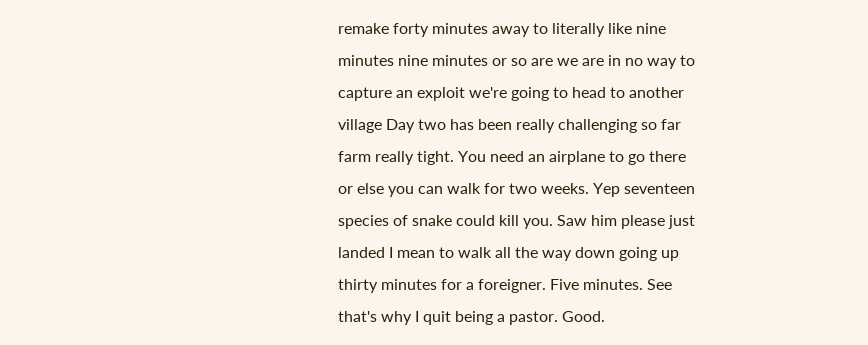remake forty minutes away to literally like nine minutes nine minutes or so are we are in no way to capture an exploit we're going to head to another village Day two has been really challenging so far farm really tight. You need an airplane to go there or else you can walk for two weeks. Yep seventeen species of snake could kill you. Saw him please just landed I mean to walk all the way down going up thirty minutes for a foreigner. Five minutes. See that's why I quit being a pastor. Good.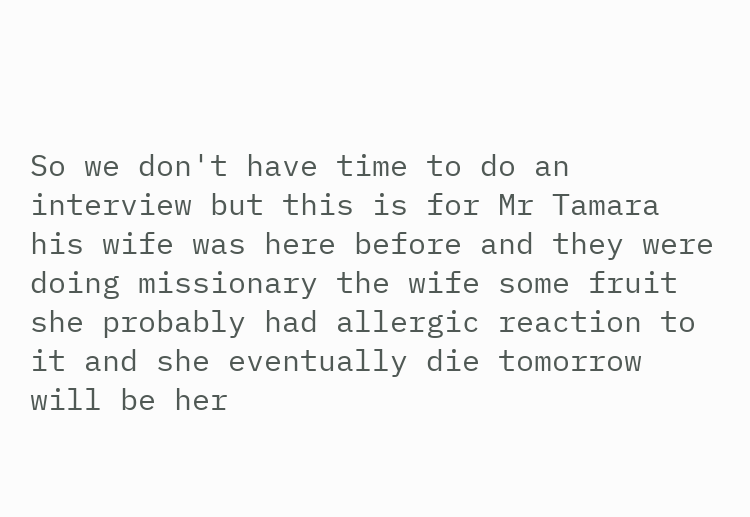So we don't have time to do an interview but this is for Mr Tamara his wife was here before and they were doing missionary the wife some fruit she probably had allergic reaction to it and she eventually die tomorrow will be her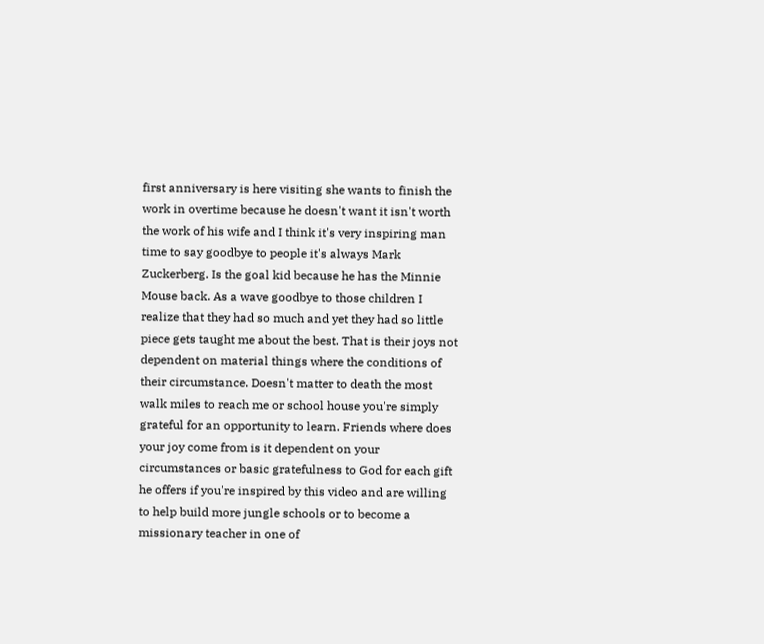first anniversary is here visiting she wants to finish the work in overtime because he doesn't want it isn't worth the work of his wife and I think it's very inspiring man time to say goodbye to people it's always Mark Zuckerberg. Is the goal kid because he has the Minnie Mouse back. As a wave goodbye to those children I realize that they had so much and yet they had so little piece gets taught me about the best. That is their joys not dependent on material things where the conditions of their circumstance. Doesn't matter to death the most walk miles to reach me or school house you're simply grateful for an opportunity to learn. Friends where does your joy come from is it dependent on your circumstances or basic gratefulness to God for each gift he offers if you're inspired by this video and are willing to help build more jungle schools or to become a missionary teacher in one of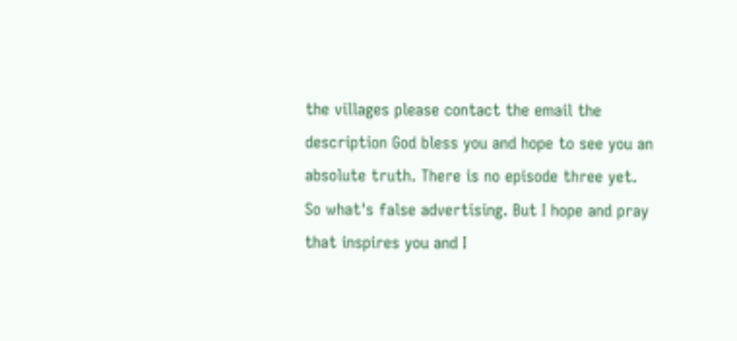the villages please contact the email the description God bless you and hope to see you an absolute truth. There is no episode three yet. So what's false advertising. But I hope and pray that inspires you and I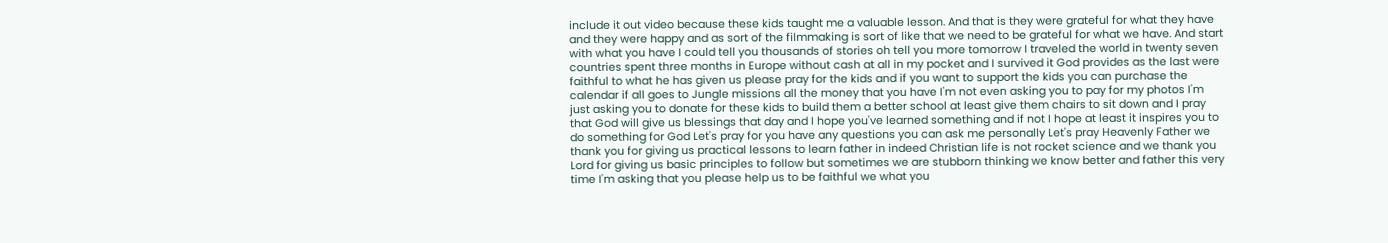include it out video because these kids taught me a valuable lesson. And that is they were grateful for what they have and they were happy and as sort of the filmmaking is sort of like that we need to be grateful for what we have. And start with what you have I could tell you thousands of stories oh tell you more tomorrow I traveled the world in twenty seven countries spent three months in Europe without cash at all in my pocket and I survived it God provides as the last were faithful to what he has given us please pray for the kids and if you want to support the kids you can purchase the calendar if all goes to Jungle missions all the money that you have I'm not even asking you to pay for my photos I'm just asking you to donate for these kids to build them a better school at least give them chairs to sit down and I pray that God will give us blessings that day and I hope you've learned something and if not I hope at least it inspires you to do something for God Let's pray for you have any questions you can ask me personally Let's pray Heavenly Father we thank you for giving us practical lessons to learn father in indeed Christian life is not rocket science and we thank you Lord for giving us basic principles to follow but sometimes we are stubborn thinking we know better and father this very time I'm asking that you please help us to be faithful we what you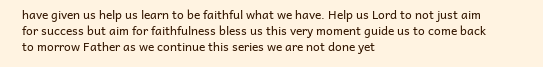have given us help us learn to be faithful what we have. Help us Lord to not just aim for success but aim for faithfulness bless us this very moment guide us to come back to morrow Father as we continue this series we are not done yet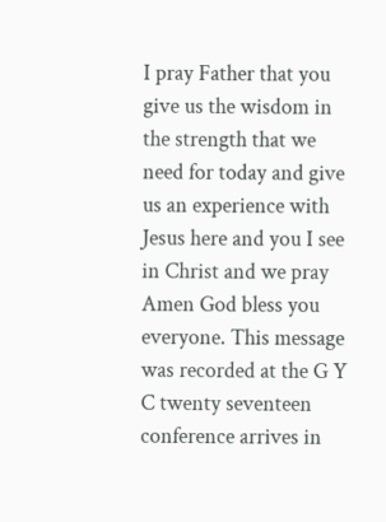I pray Father that you give us the wisdom in the strength that we need for today and give us an experience with Jesus here and you I see in Christ and we pray Amen God bless you everyone. This message was recorded at the G Y C twenty seventeen conference arrives in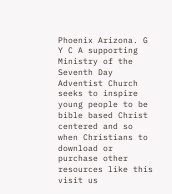Phoenix Arizona. G Y C A supporting Ministry of the Seventh Day Adventist Church seeks to inspire young people to be bible based Christ centered and so when Christians to download or purchase other resources like this visit us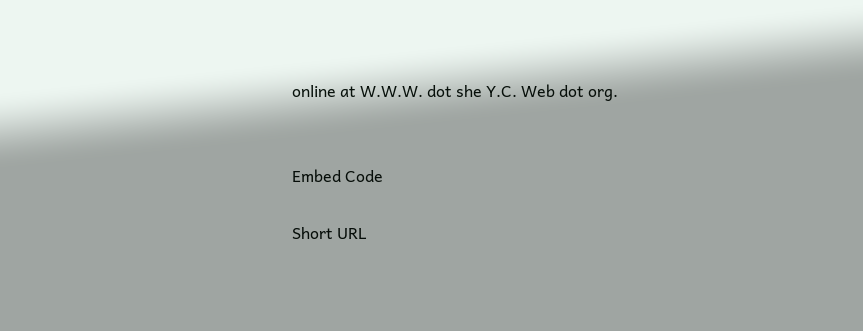online at W.W.W. dot she Y.C. Web dot org.


Embed Code

Short URL